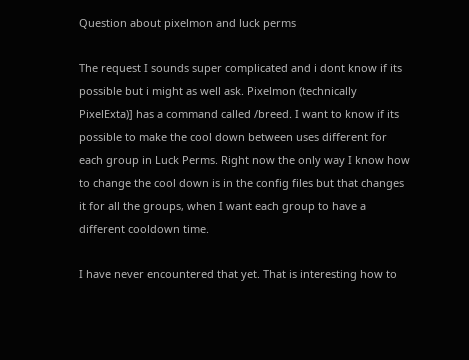Question about pixelmon and luck perms

The request I sounds super complicated and i dont know if its possible but i might as well ask. Pixelmon (technically PixelExta)] has a command called /breed. I want to know if its possible to make the cool down between uses different for each group in Luck Perms. Right now the only way I know how to change the cool down is in the config files but that changes it for all the groups, when I want each group to have a different cooldown time.

I have never encountered that yet. That is interesting how to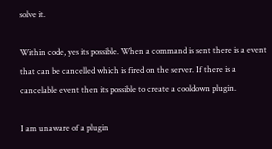solve it.

Within code, yes its possible. When a command is sent there is a event that can be cancelled which is fired on the server. If there is a cancelable event then its possible to create a cooldown plugin.

I am unaware of a plugin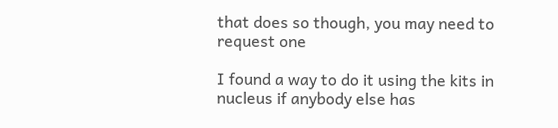that does so though, you may need to request one

I found a way to do it using the kits in nucleus if anybody else has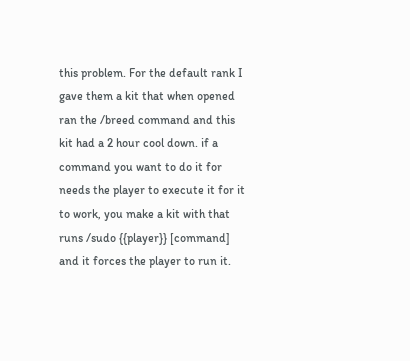this problem. For the default rank I gave them a kit that when opened ran the /breed command and this kit had a 2 hour cool down. if a command you want to do it for needs the player to execute it for it to work, you make a kit with that runs /sudo {{player}} [command] and it forces the player to run it.